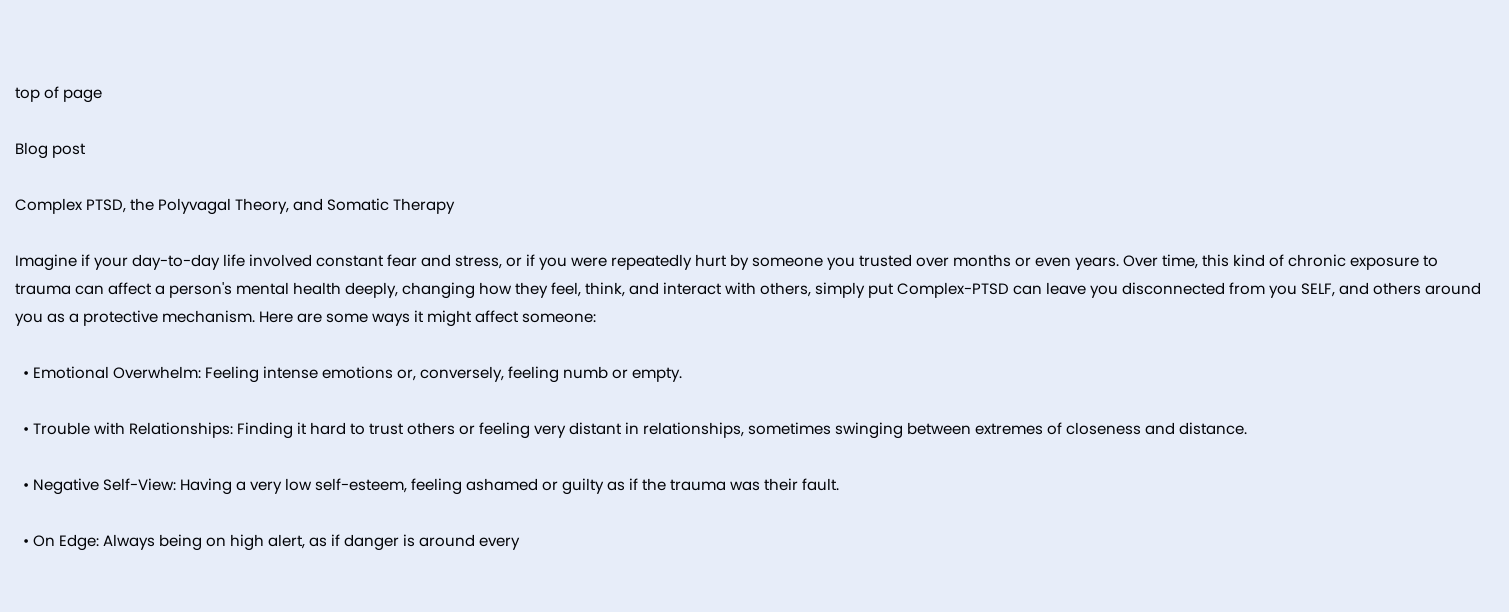top of page

Blog post

Complex PTSD, the Polyvagal Theory, and Somatic Therapy

Imagine if your day-to-day life involved constant fear and stress, or if you were repeatedly hurt by someone you trusted over months or even years. Over time, this kind of chronic exposure to trauma can affect a person's mental health deeply, changing how they feel, think, and interact with others, simply put Complex-PTSD can leave you disconnected from you SELF, and others around you as a protective mechanism. Here are some ways it might affect someone:

  • Emotional Overwhelm: Feeling intense emotions or, conversely, feeling numb or empty.

  • Trouble with Relationships: Finding it hard to trust others or feeling very distant in relationships, sometimes swinging between extremes of closeness and distance.

  • Negative Self-View: Having a very low self-esteem, feeling ashamed or guilty as if the trauma was their fault.

  • On Edge: Always being on high alert, as if danger is around every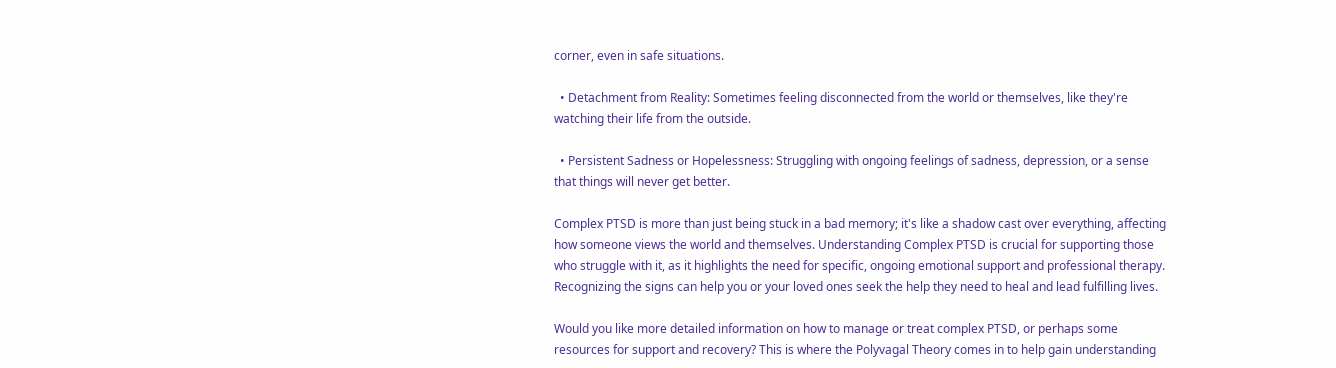corner, even in safe situations.

  • Detachment from Reality: Sometimes feeling disconnected from the world or themselves, like they're watching their life from the outside.

  • Persistent Sadness or Hopelessness: Struggling with ongoing feelings of sadness, depression, or a sense that things will never get better.

Complex PTSD is more than just being stuck in a bad memory; it's like a shadow cast over everything, affecting how someone views the world and themselves. Understanding Complex PTSD is crucial for supporting those who struggle with it, as it highlights the need for specific, ongoing emotional support and professional therapy. Recognizing the signs can help you or your loved ones seek the help they need to heal and lead fulfilling lives.

Would you like more detailed information on how to manage or treat complex PTSD, or perhaps some resources for support and recovery? This is where the Polyvagal Theory comes in to help gain understanding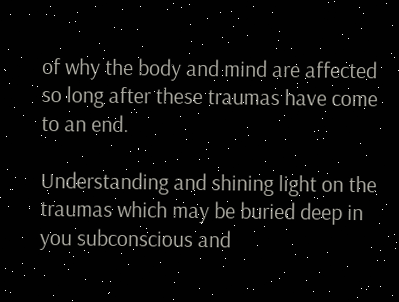of why the body and mind are affected so long after these traumas have come to an end.

Understanding and shining light on the traumas which may be buried deep in you subconscious and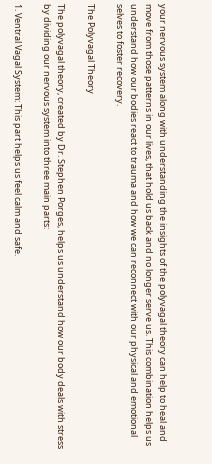your nervous system along with understanding the insights of the polyvagal theory can help to heal and move from those patterns in our lives, that hold us back and no longer serve us. This combination helps us understand how our bodies react to trauma and how we can reconnect with our physical and emotional selves to foster recovery.

The Polyvagal Theory

The polyvagal theory, created by Dr. Stephen Porges, helps us understand how our body deals with stress by dividing our nervous system into three main parts:

1. Ventral Vagal System: This part helps us feel calm and safe.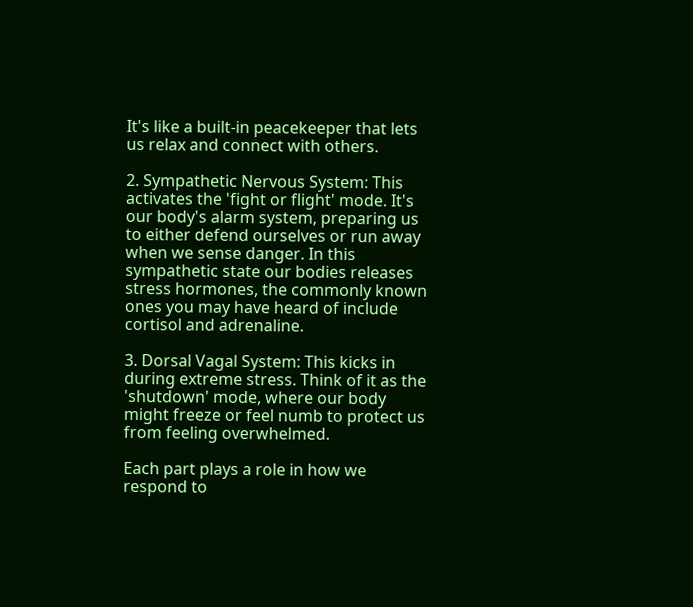It's like a built-in peacekeeper that lets us relax and connect with others.

2. Sympathetic Nervous System: This activates the 'fight or flight' mode. It's our body's alarm system, preparing us to either defend ourselves or run away when we sense danger. In this sympathetic state our bodies releases stress hormones, the commonly known ones you may have heard of include cortisol and adrenaline.

3. Dorsal Vagal System: This kicks in during extreme stress. Think of it as the 'shutdown' mode, where our body might freeze or feel numb to protect us from feeling overwhelmed.

Each part plays a role in how we respond to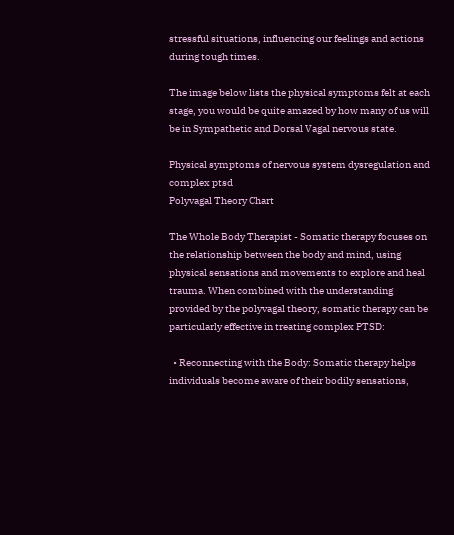stressful situations, influencing our feelings and actions during tough times.

The image below lists the physical symptoms felt at each stage, you would be quite amazed by how many of us will be in Sympathetic and Dorsal Vagal nervous state.

Physical symptoms of nervous system dysregulation and complex ptsd
Polyvagal Theory Chart

The Whole Body Therapist - Somatic therapy focuses on the relationship between the body and mind, using physical sensations and movements to explore and heal trauma. When combined with the understanding provided by the polyvagal theory, somatic therapy can be particularly effective in treating complex PTSD:

  • Reconnecting with the Body: Somatic therapy helps individuals become aware of their bodily sensations,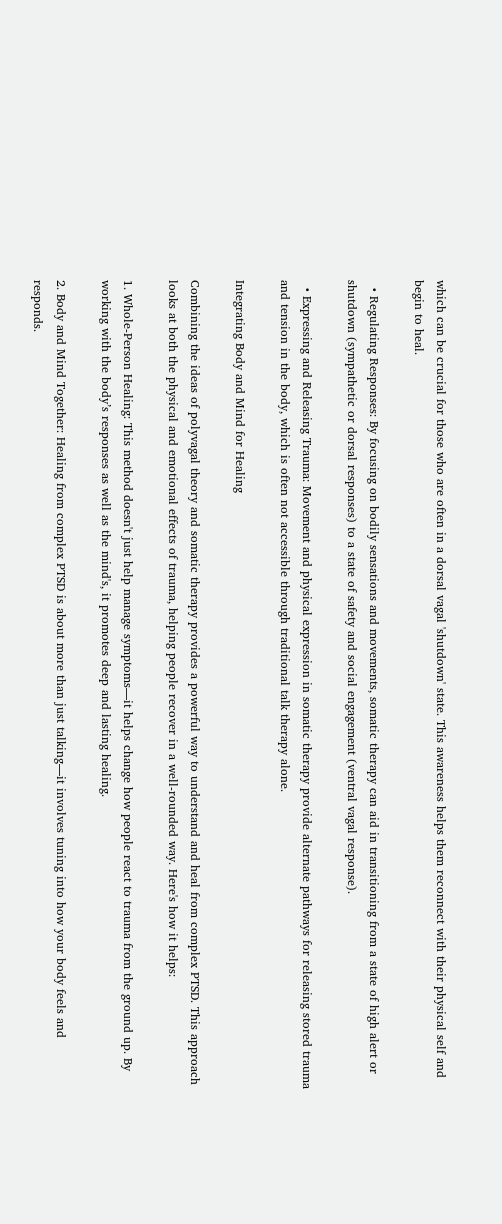which can be crucial for those who are often in a dorsal vagal 'shutdown' state. This awareness helps them reconnect with their physical self and begin to heal.

  • Regulating Responses: By focusing on bodily sensations and movements, somatic therapy can aid in transitioning from a state of high alert or shutdown (sympathetic or dorsal responses) to a state of safety and social engagement (ventral vagal response).

  • Expressing and Releasing Trauma: Movement and physical expression in somatic therapy provide alternate pathways for releasing stored trauma and tension in the body, which is often not accessible through traditional talk therapy alone.

Integrating Body and Mind for Healing

Combining the ideas of polyvagal theory and somatic therapy provides a powerful way to understand and heal from complex PTSD. This approach looks at both the physical and emotional effects of trauma, helping people recover in a well-rounded way. Here's how it helps:

1. Whole-Person Healing: This method doesn't just help manage symptoms—it helps change how people react to trauma from the ground up. By working with the body’s responses as well as the mind's, it promotes deep and lasting healing.

2. Body and Mind Together: Healing from complex PTSD is about more than just talking—it involves tuning into how your body feels and responds.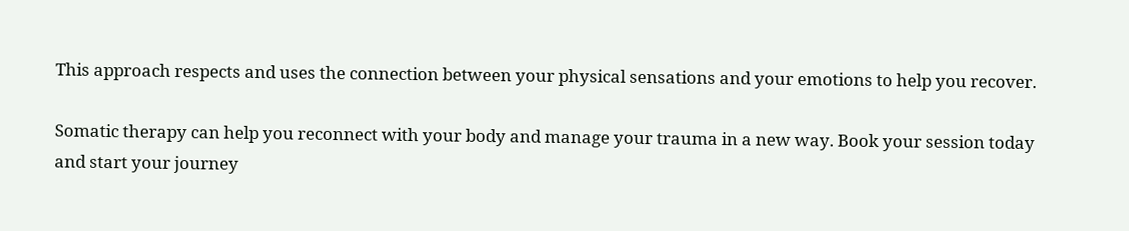This approach respects and uses the connection between your physical sensations and your emotions to help you recover.

Somatic therapy can help you reconnect with your body and manage your trauma in a new way. Book your session today and start your journey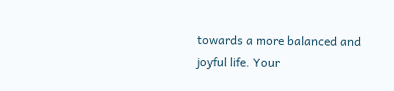towards a more balanced and joyful life. Your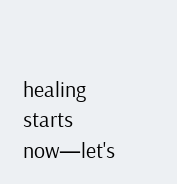healing starts now—let's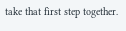take that first step together.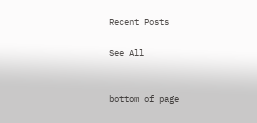Recent Posts

See All


bottom of page